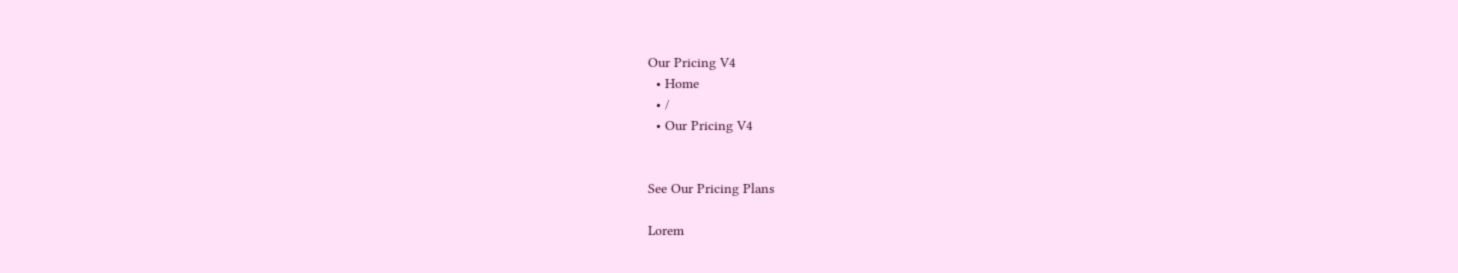Our Pricing V4
  • Home
  • /
  • Our Pricing V4


See Our Pricing Plans

Lorem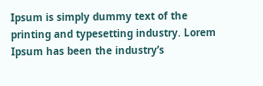Ipsum is simply dummy text of the printing and typesetting industry. Lorem Ipsum has been the industry’s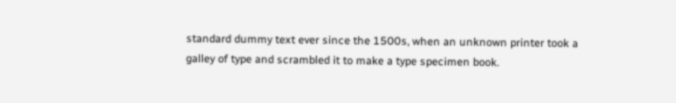standard dummy text ever since the 1500s, when an unknown printer took a galley of type and scrambled it to make a type specimen book.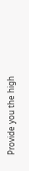Provide you the high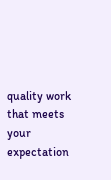quality work that meets your expectation